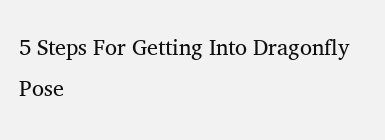5 Steps For Getting Into Dragonfly Pose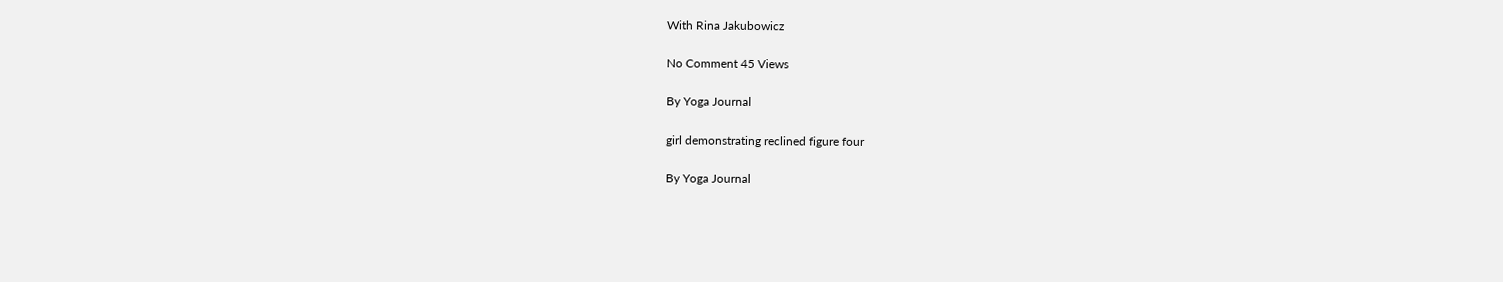With Rina Jakubowicz

No Comment 45 Views

By Yoga Journal

girl demonstrating reclined figure four

By Yoga Journal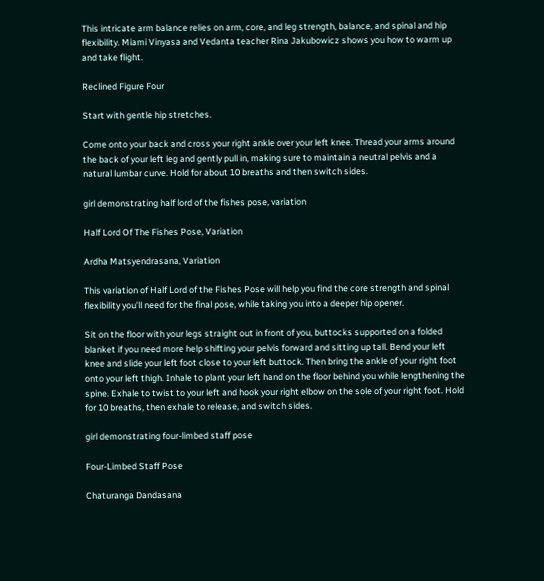This intricate arm balance relies on arm, core, and leg strength, balance, and spinal and hip flexibility. Miami Vinyasa and Vedanta teacher Rina Jakubowicz shows you how to warm up and take flight.

Reclined Figure Four

Start with gentle hip stretches.

Come onto your back and cross your right ankle over your left knee. Thread your arms around the back of your left leg and gently pull in, making sure to maintain a neutral pelvis and a natural lumbar curve. Hold for about 10 breaths and then switch sides.

girl demonstrating half lord of the fishes pose, variation

Half Lord Of The Fishes Pose, Variation

Ardha Matsyendrasana, Variation

This variation of Half Lord of the Fishes Pose will help you find the core strength and spinal flexibility you’ll need for the final pose, while taking you into a deeper hip opener.

Sit on the floor with your legs straight out in front of you, buttocks supported on a folded blanket if you need more help shifting your pelvis forward and sitting up tall. Bend your left knee and slide your left foot close to your left buttock. Then bring the ankle of your right foot onto your left thigh. Inhale to plant your left hand on the floor behind you while lengthening the spine. Exhale to twist to your left and hook your right elbow on the sole of your right foot. Hold for 10 breaths, then exhale to release, and switch sides.

girl demonstrating four-limbed staff pose

Four-Limbed Staff Pose

Chaturanga Dandasana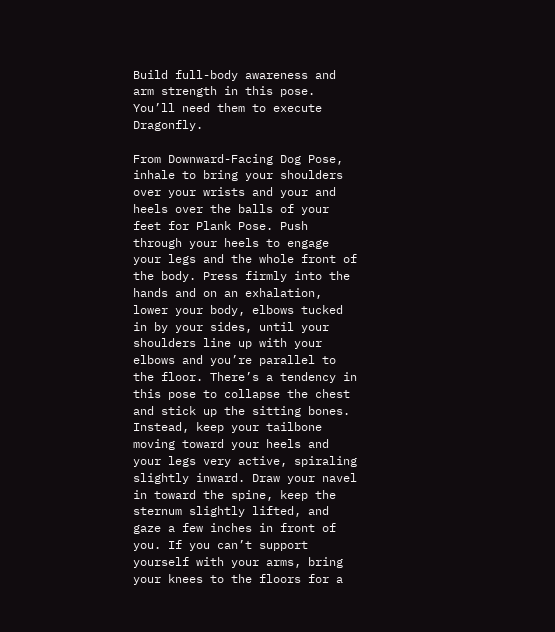Build full-body awareness and arm strength in this pose. You’ll need them to execute Dragonfly.

From Downward-Facing Dog Pose, inhale to bring your shoulders over your wrists and your and heels over the balls of your feet for Plank Pose. Push through your heels to engage your legs and the whole front of the body. Press firmly into the hands and on an exhalation, lower your body, elbows tucked in by your sides, until your shoulders line up with your elbows and you’re parallel to the floor. There’s a tendency in this pose to collapse the chest and stick up the sitting bones. Instead, keep your tailbone moving toward your heels and your legs very active, spiraling slightly inward. Draw your navel in toward the spine, keep the sternum slightly lifted, and gaze a few inches in front of you. If you can’t support yourself with your arms, bring your knees to the floors for a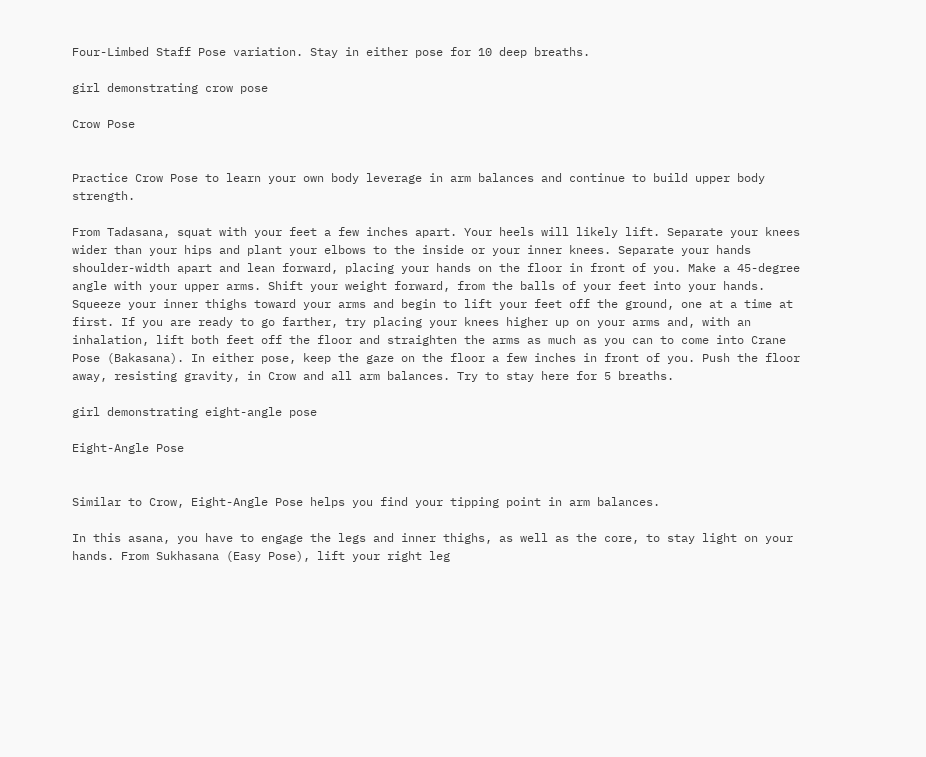Four-Limbed Staff Pose variation. Stay in either pose for 10 deep breaths.

girl demonstrating crow pose

Crow Pose


Practice Crow Pose to learn your own body leverage in arm balances and continue to build upper body strength.

From Tadasana, squat with your feet a few inches apart. Your heels will likely lift. Separate your knees wider than your hips and plant your elbows to the inside or your inner knees. Separate your hands shoulder-width apart and lean forward, placing your hands on the floor in front of you. Make a 45-degree angle with your upper arms. Shift your weight forward, from the balls of your feet into your hands. Squeeze your inner thighs toward your arms and begin to lift your feet off the ground, one at a time at first. If you are ready to go farther, try placing your knees higher up on your arms and, with an inhalation, lift both feet off the floor and straighten the arms as much as you can to come into Crane Pose (Bakasana). In either pose, keep the gaze on the floor a few inches in front of you. Push the floor away, resisting gravity, in Crow and all arm balances. Try to stay here for 5 breaths.

girl demonstrating eight-angle pose

Eight-Angle Pose


Similar to Crow, Eight-Angle Pose helps you find your tipping point in arm balances.

In this asana, you have to engage the legs and inner thighs, as well as the core, to stay light on your hands. From Sukhasana (Easy Pose), lift your right leg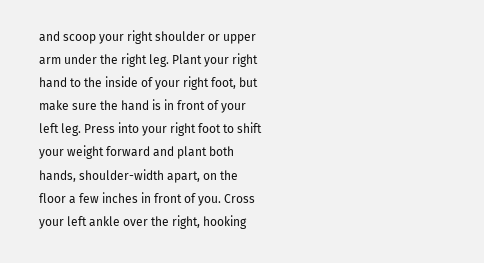and scoop your right shoulder or upper arm under the right leg. Plant your right hand to the inside of your right foot, but make sure the hand is in front of your left leg. Press into your right foot to shift your weight forward and plant both hands, shoulder-width apart, on the floor a few inches in front of you. Cross your left ankle over the right, hooking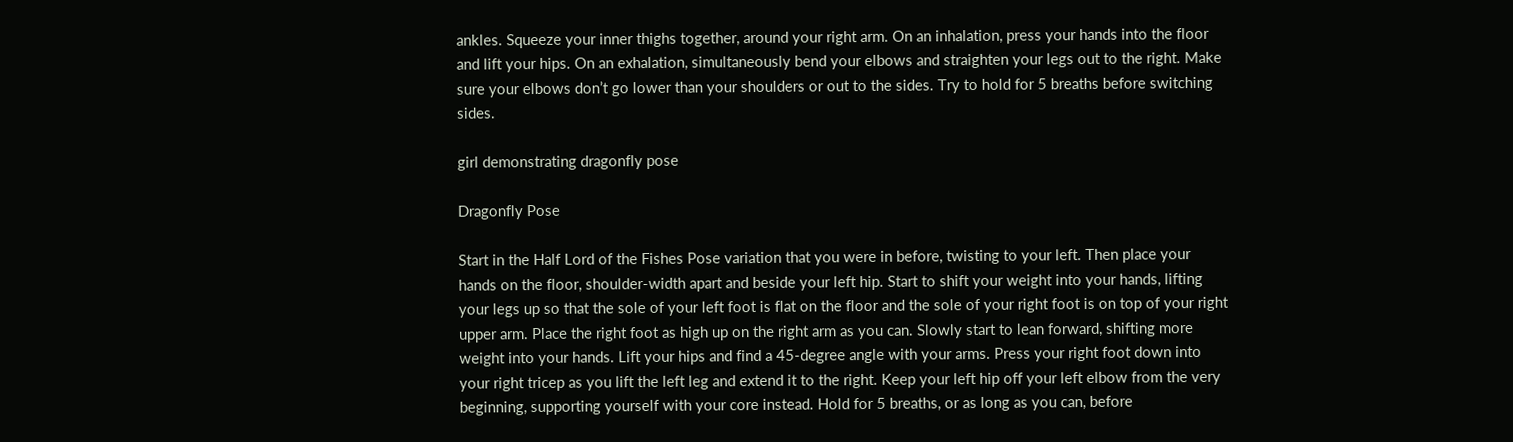ankles. Squeeze your inner thighs together, around your right arm. On an inhalation, press your hands into the floor and lift your hips. On an exhalation, simultaneously bend your elbows and straighten your legs out to the right. Make sure your elbows don’t go lower than your shoulders or out to the sides. Try to hold for 5 breaths before switching sides.

girl demonstrating dragonfly pose

Dragonfly Pose

Start in the Half Lord of the Fishes Pose variation that you were in before, twisting to your left. Then place your hands on the floor, shoulder-width apart and beside your left hip. Start to shift your weight into your hands, lifting your legs up so that the sole of your left foot is flat on the floor and the sole of your right foot is on top of your right upper arm. Place the right foot as high up on the right arm as you can. Slowly start to lean forward, shifting more weight into your hands. Lift your hips and find a 45-degree angle with your arms. Press your right foot down into your right tricep as you lift the left leg and extend it to the right. Keep your left hip off your left elbow from the very beginning, supporting yourself with your core instead. Hold for 5 breaths, or as long as you can, before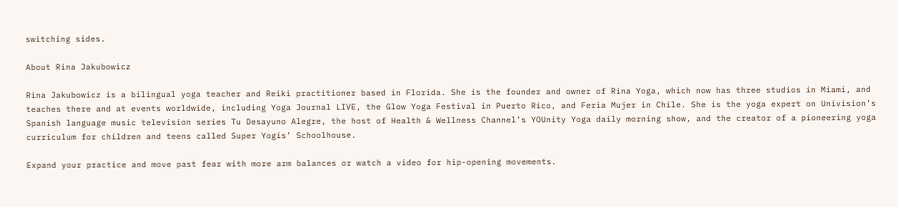switching sides.

About Rina Jakubowicz

Rina Jakubowicz is a bilingual yoga teacher and Reiki practitioner based in Florida. She is the founder and owner of Rina Yoga, which now has three studios in Miami, and teaches there and at events worldwide, including Yoga Journal LIVE, the Glow Yoga Festival in Puerto Rico, and Feria Mujer in Chile. She is the yoga expert on Univision’s Spanish language music television series Tu Desayuno Alegre, the host of Health & Wellness Channel’s YOUnity Yoga daily morning show, and the creator of a pioneering yoga curriculum for children and teens called Super Yogis’ Schoolhouse.

Expand your practice and move past fear with more arm balances or watch a video for hip-opening movements.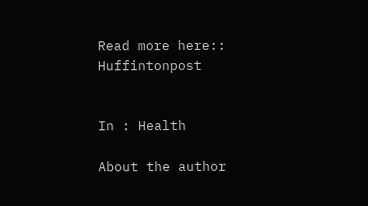Read more here:: Huffintonpost


In : Health

About the author